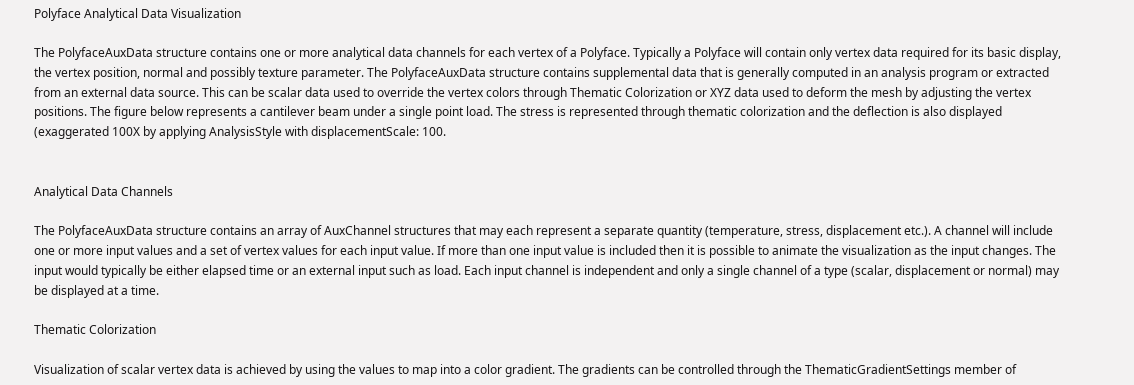Polyface Analytical Data Visualization

The PolyfaceAuxData structure contains one or more analytical data channels for each vertex of a Polyface. Typically a Polyface will contain only vertex data required for its basic display, the vertex position, normal and possibly texture parameter. The PolyfaceAuxData structure contains supplemental data that is generally computed in an analysis program or extracted from an external data source. This can be scalar data used to override the vertex colors through Thematic Colorization or XYZ data used to deform the mesh by adjusting the vertex positions. The figure below represents a cantilever beam under a single point load. The stress is represented through thematic colorization and the deflection is also displayed (exaggerated 100X by applying AnalysisStyle with displacementScale: 100.


Analytical Data Channels

The PolyfaceAuxData structure contains an array of AuxChannel structures that may each represent a separate quantity (temperature, stress, displacement etc.). A channel will include one or more input values and a set of vertex values for each input value. If more than one input value is included then it is possible to animate the visualization as the input changes. The input would typically be either elapsed time or an external input such as load. Each input channel is independent and only a single channel of a type (scalar, displacement or normal) may be displayed at a time.

Thematic Colorization

Visualization of scalar vertex data is achieved by using the values to map into a color gradient. The gradients can be controlled through the ThematicGradientSettings member of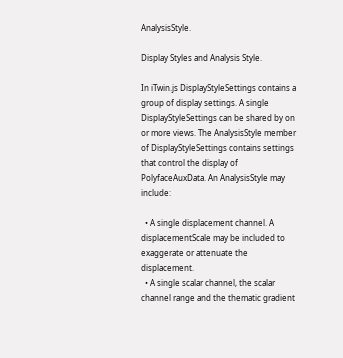AnalysisStyle.

Display Styles and Analysis Style.

In iTwin.js DisplayStyleSettings contains a group of display settings. A single DisplayStyleSettings can be shared by on or more views. The AnalysisStyle member of DisplayStyleSettings contains settings that control the display of PolyfaceAuxData. An AnalysisStyle may include:

  • A single displacement channel. A displacementScale may be included to exaggerate or attenuate the displacement.
  • A single scalar channel, the scalar channel range and the thematic gradient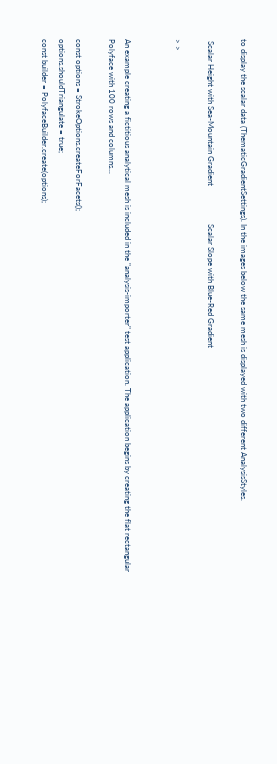to display the scalar data (ThematicGradientSettings). In the images below the same mesh is displayed with two different AnalysisStyles.

 Scalar Height with Sea-Mountain Gradient                   Scalar Slope with Blue-Red Gradient

> >


An example creating a fictitious analytical mesh is included in the "analysis-importer" test application. The application begins by creating the flat rectangular Polyface with 100 rows and columns...

const options = StrokeOptions.createForFacets();
options.shouldTriangulate = true;
const builder = PolyfaceBuilder.create(options);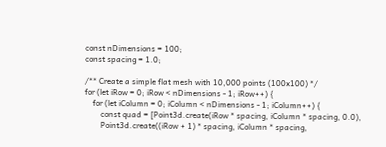const nDimensions = 100;
const spacing = 1.0;

/** Create a simple flat mesh with 10,000 points (100x100) */
for (let iRow = 0; iRow < nDimensions - 1; iRow++) {
    for (let iColumn = 0; iColumn < nDimensions - 1; iColumn++) {
        const quad = [Point3d.create(iRow * spacing, iColumn * spacing, 0.0),
        Point3d.create((iRow + 1) * spacing, iColumn * spacing,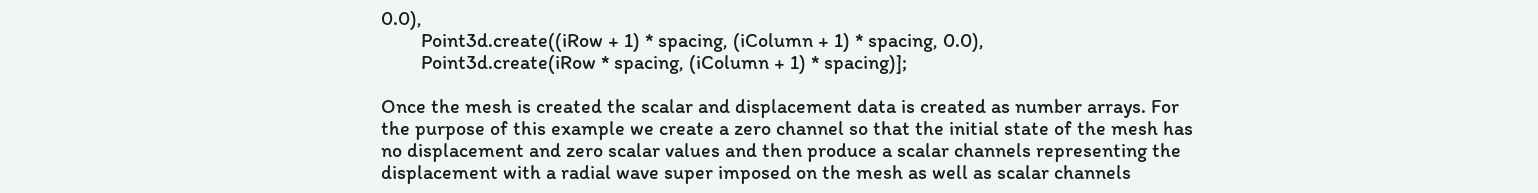0.0),
        Point3d.create((iRow + 1) * spacing, (iColumn + 1) * spacing, 0.0),
        Point3d.create(iRow * spacing, (iColumn + 1) * spacing)];

Once the mesh is created the scalar and displacement data is created as number arrays. For the purpose of this example we create a zero channel so that the initial state of the mesh has no displacement and zero scalar values and then produce a scalar channels representing the displacement with a radial wave super imposed on the mesh as well as scalar channels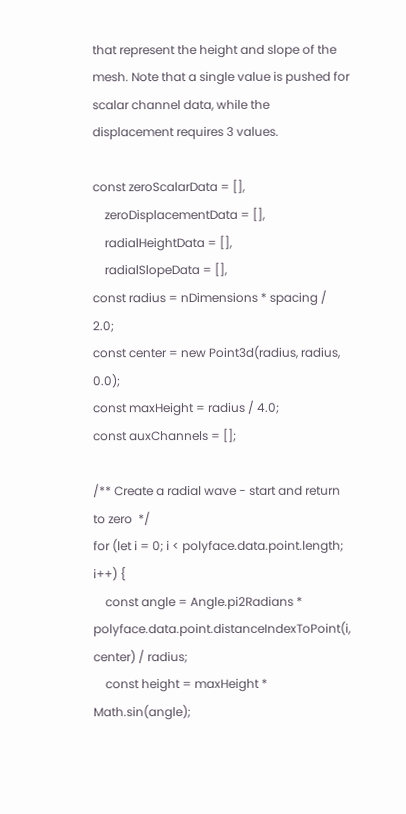that represent the height and slope of the mesh. Note that a single value is pushed for scalar channel data, while the displacement requires 3 values.

const zeroScalarData = [],
    zeroDisplacementData = [],
    radialHeightData = [],
    radialSlopeData = [],
const radius = nDimensions * spacing / 2.0;
const center = new Point3d(radius, radius, 0.0);
const maxHeight = radius / 4.0;
const auxChannels = [];

/** Create a radial wave - start and return to zero  */
for (let i = 0; i < polyface.data.point.length; i++) {
    const angle = Angle.pi2Radians * polyface.data.point.distanceIndexToPoint(i, center) / radius;
    const height = maxHeight * Math.sin(angle);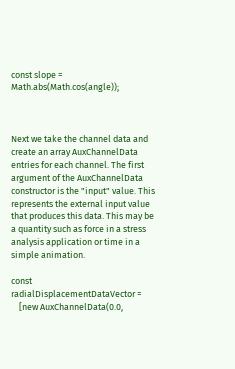const slope = Math.abs(Math.cos(angle));



Next we take the channel data and create an array AuxChannelData entries for each channel. The first argument of the AuxChannelData constructor is the "input" value. This represents the external input value that produces this data. This may be a quantity such as force in a stress analysis application or time in a simple animation.

const radialDisplacementDataVector =
    [new AuxChannelData(0.0,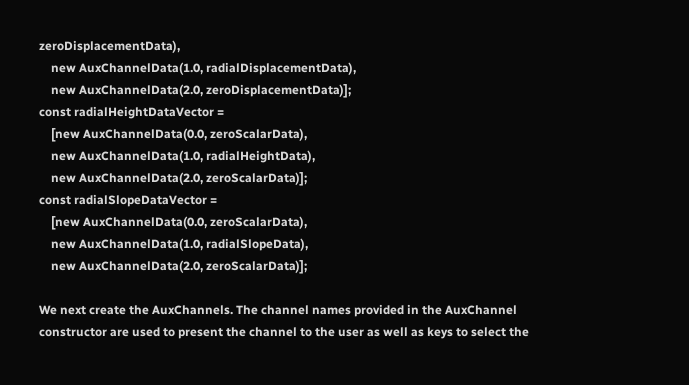zeroDisplacementData),
    new AuxChannelData(1.0, radialDisplacementData),
    new AuxChannelData(2.0, zeroDisplacementData)];
const radialHeightDataVector =
    [new AuxChannelData(0.0, zeroScalarData),
    new AuxChannelData(1.0, radialHeightData),
    new AuxChannelData(2.0, zeroScalarData)];
const radialSlopeDataVector =
    [new AuxChannelData(0.0, zeroScalarData),
    new AuxChannelData(1.0, radialSlopeData),
    new AuxChannelData(2.0, zeroScalarData)];

We next create the AuxChannels. The channel names provided in the AuxChannel constructor are used to present the channel to the user as well as keys to select the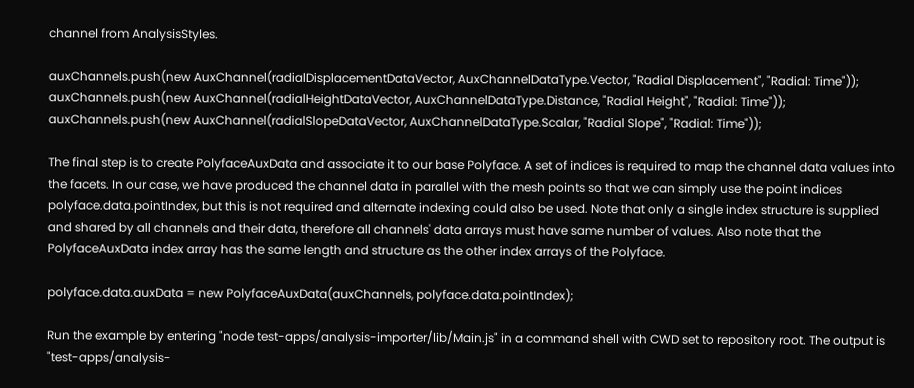channel from AnalysisStyles.

auxChannels.push(new AuxChannel(radialDisplacementDataVector, AuxChannelDataType.Vector, "Radial Displacement", "Radial: Time"));
auxChannels.push(new AuxChannel(radialHeightDataVector, AuxChannelDataType.Distance, "Radial Height", "Radial: Time"));
auxChannels.push(new AuxChannel(radialSlopeDataVector, AuxChannelDataType.Scalar, "Radial Slope", "Radial: Time"));

The final step is to create PolyfaceAuxData and associate it to our base Polyface. A set of indices is required to map the channel data values into the facets. In our case, we have produced the channel data in parallel with the mesh points so that we can simply use the point indices polyface.data.pointIndex, but this is not required and alternate indexing could also be used. Note that only a single index structure is supplied and shared by all channels and their data, therefore all channels' data arrays must have same number of values. Also note that the PolyfaceAuxData index array has the same length and structure as the other index arrays of the Polyface.

polyface.data.auxData = new PolyfaceAuxData(auxChannels, polyface.data.pointIndex);

Run the example by entering "node test-apps/analysis-importer/lib/Main.js" in a command shell with CWD set to repository root. The output is "test-apps/analysis-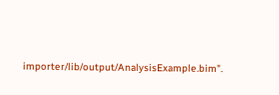importer/lib/output/AnalysisExample.bim".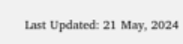Last Updated: 21 May, 2024